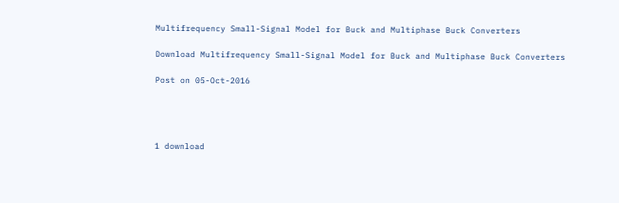Multifrequency Small-Signal Model for Buck and Multiphase Buck Converters

Download Multifrequency Small-Signal Model for Buck and Multiphase Buck Converters

Post on 05-Oct-2016




1 download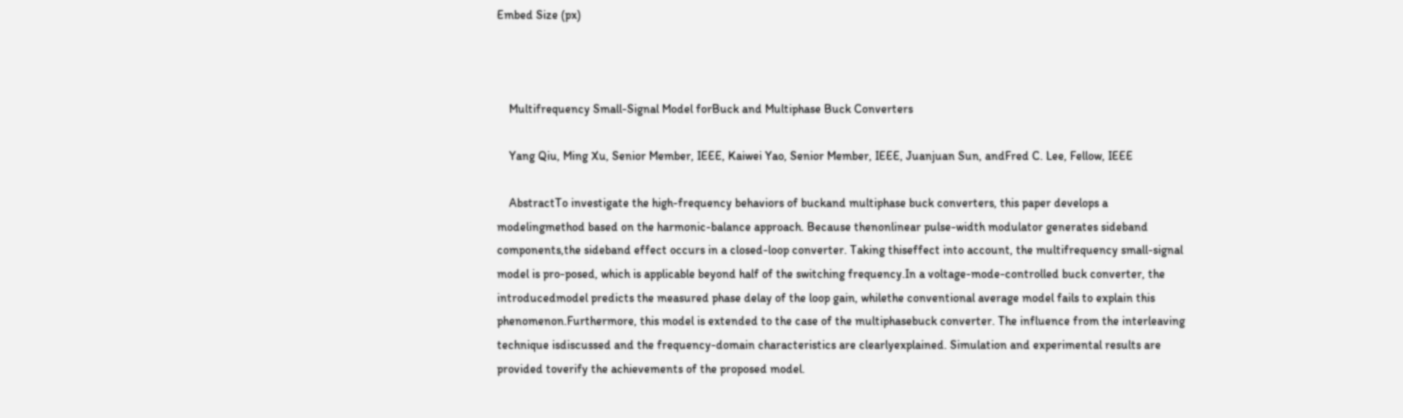Embed Size (px)



    Multifrequency Small-Signal Model forBuck and Multiphase Buck Converters

    Yang Qiu, Ming Xu, Senior Member, IEEE, Kaiwei Yao, Senior Member, IEEE, Juanjuan Sun, andFred C. Lee, Fellow, IEEE

    AbstractTo investigate the high-frequency behaviors of buckand multiphase buck converters, this paper develops a modelingmethod based on the harmonic-balance approach. Because thenonlinear pulse-width modulator generates sideband components,the sideband effect occurs in a closed-loop converter. Taking thiseffect into account, the multifrequency small-signal model is pro-posed, which is applicable beyond half of the switching frequency.In a voltage-mode-controlled buck converter, the introducedmodel predicts the measured phase delay of the loop gain, whilethe conventional average model fails to explain this phenomenon.Furthermore, this model is extended to the case of the multiphasebuck converter. The influence from the interleaving technique isdiscussed and the frequency-domain characteristics are clearlyexplained. Simulation and experimental results are provided toverify the achievements of the proposed model.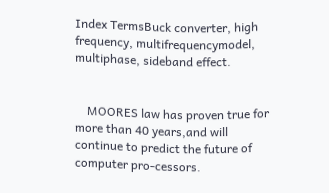Index TermsBuck converter, high frequency, multifrequencymodel, multiphase, sideband effect.


    MOORES law has proven true for more than 40 years,and will continue to predict the future of computer pro-cessors.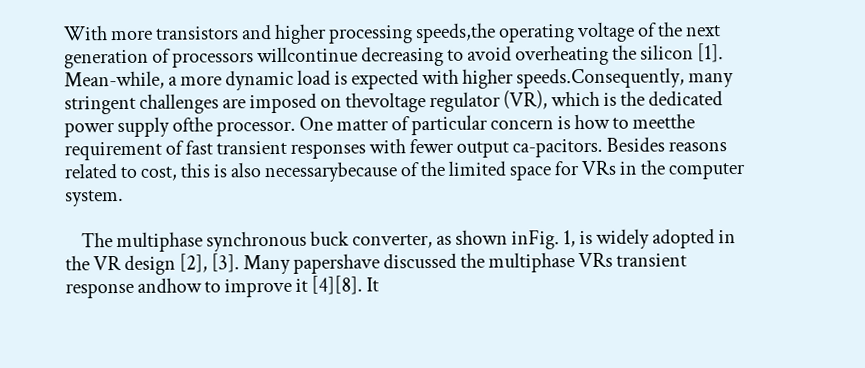With more transistors and higher processing speeds,the operating voltage of the next generation of processors willcontinue decreasing to avoid overheating the silicon [1]. Mean-while, a more dynamic load is expected with higher speeds.Consequently, many stringent challenges are imposed on thevoltage regulator (VR), which is the dedicated power supply ofthe processor. One matter of particular concern is how to meetthe requirement of fast transient responses with fewer output ca-pacitors. Besides reasons related to cost, this is also necessarybecause of the limited space for VRs in the computer system.

    The multiphase synchronous buck converter, as shown inFig. 1, is widely adopted in the VR design [2], [3]. Many papershave discussed the multiphase VRs transient response andhow to improve it [4][8]. It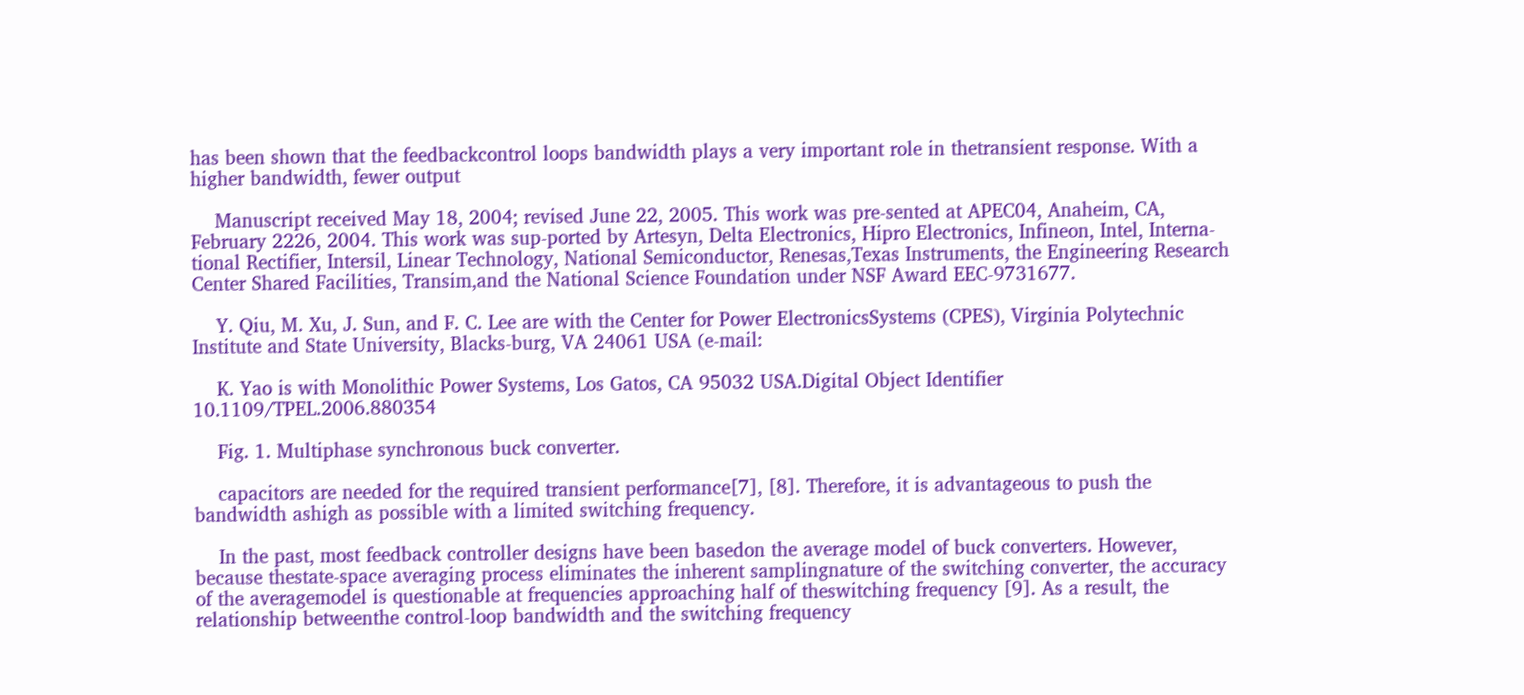has been shown that the feedbackcontrol loops bandwidth plays a very important role in thetransient response. With a higher bandwidth, fewer output

    Manuscript received May 18, 2004; revised June 22, 2005. This work was pre-sented at APEC04, Anaheim, CA, February 2226, 2004. This work was sup-ported by Artesyn, Delta Electronics, Hipro Electronics, Infineon, Intel, Interna-tional Rectifier, Intersil, Linear Technology, National Semiconductor, Renesas,Texas Instruments, the Engineering Research Center Shared Facilities, Transim,and the National Science Foundation under NSF Award EEC-9731677.

    Y. Qiu, M. Xu, J. Sun, and F. C. Lee are with the Center for Power ElectronicsSystems (CPES), Virginia Polytechnic Institute and State University, Blacks-burg, VA 24061 USA (e-mail:

    K. Yao is with Monolithic Power Systems, Los Gatos, CA 95032 USA.Digital Object Identifier 10.1109/TPEL.2006.880354

    Fig. 1. Multiphase synchronous buck converter.

    capacitors are needed for the required transient performance[7], [8]. Therefore, it is advantageous to push the bandwidth ashigh as possible with a limited switching frequency.

    In the past, most feedback controller designs have been basedon the average model of buck converters. However, because thestate-space averaging process eliminates the inherent samplingnature of the switching converter, the accuracy of the averagemodel is questionable at frequencies approaching half of theswitching frequency [9]. As a result, the relationship betweenthe control-loop bandwidth and the switching frequency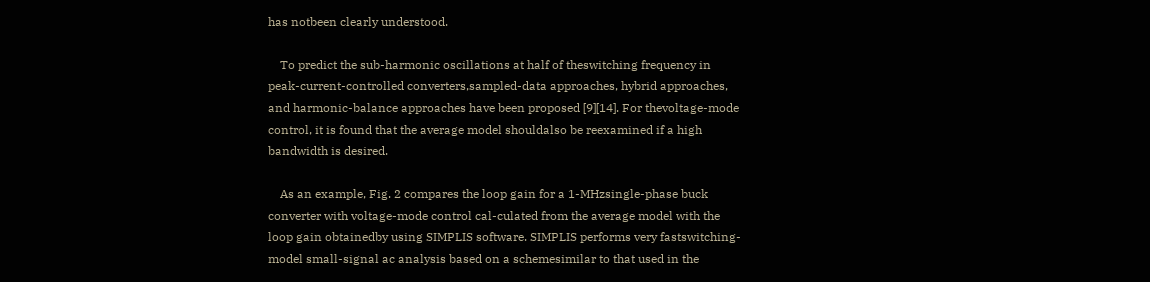has notbeen clearly understood.

    To predict the sub-harmonic oscillations at half of theswitching frequency in peak-current-controlled converters,sampled-data approaches, hybrid approaches, and harmonic-balance approaches have been proposed [9][14]. For thevoltage-mode control, it is found that the average model shouldalso be reexamined if a high bandwidth is desired.

    As an example, Fig. 2 compares the loop gain for a 1-MHzsingle-phase buck converter with voltage-mode control cal-culated from the average model with the loop gain obtainedby using SIMPLIS software. SIMPLIS performs very fastswitching-model small-signal ac analysis based on a schemesimilar to that used in the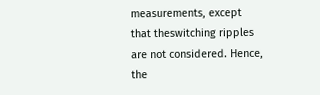measurements, except that theswitching ripples are not considered. Hence, the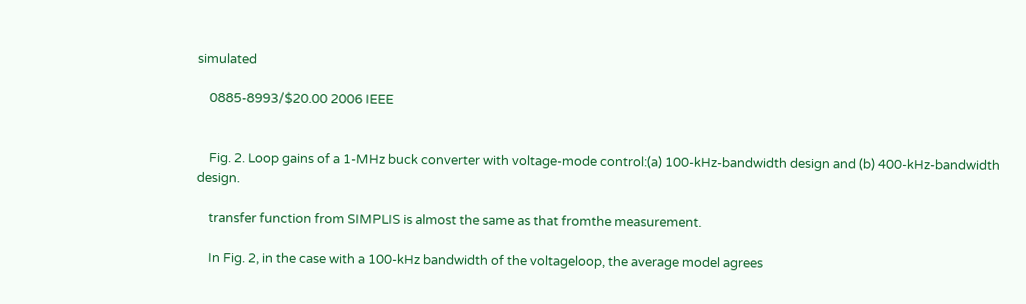simulated

    0885-8993/$20.00 2006 IEEE


    Fig. 2. Loop gains of a 1-MHz buck converter with voltage-mode control:(a) 100-kHz-bandwidth design and (b) 400-kHz-bandwidth design.

    transfer function from SIMPLIS is almost the same as that fromthe measurement.

    In Fig. 2, in the case with a 100-kHz bandwidth of the voltageloop, the average model agrees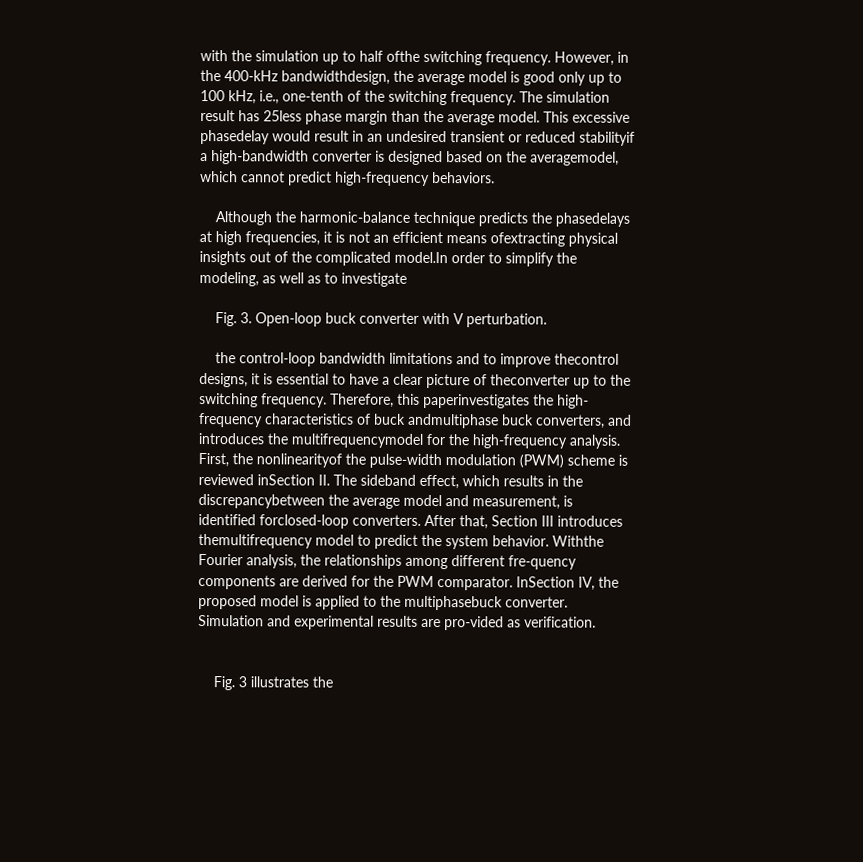with the simulation up to half ofthe switching frequency. However, in the 400-kHz bandwidthdesign, the average model is good only up to 100 kHz, i.e., one-tenth of the switching frequency. The simulation result has 25less phase margin than the average model. This excessive phasedelay would result in an undesired transient or reduced stabilityif a high-bandwidth converter is designed based on the averagemodel, which cannot predict high-frequency behaviors.

    Although the harmonic-balance technique predicts the phasedelays at high frequencies, it is not an efficient means ofextracting physical insights out of the complicated model.In order to simplify the modeling, as well as to investigate

    Fig. 3. Open-loop buck converter with V perturbation.

    the control-loop bandwidth limitations and to improve thecontrol designs, it is essential to have a clear picture of theconverter up to the switching frequency. Therefore, this paperinvestigates the high-frequency characteristics of buck andmultiphase buck converters, and introduces the multifrequencymodel for the high-frequency analysis. First, the nonlinearityof the pulse-width modulation (PWM) scheme is reviewed inSection II. The sideband effect, which results in the discrepancybetween the average model and measurement, is identified forclosed-loop converters. After that, Section III introduces themultifrequency model to predict the system behavior. Withthe Fourier analysis, the relationships among different fre-quency components are derived for the PWM comparator. InSection IV, the proposed model is applied to the multiphasebuck converter. Simulation and experimental results are pro-vided as verification.


    Fig. 3 illustrates the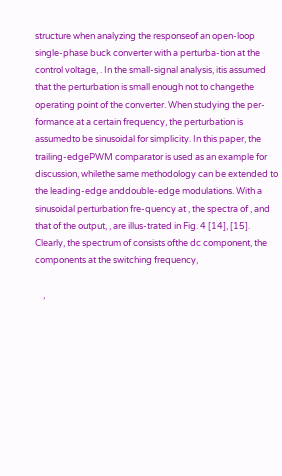structure when analyzing the responseof an open-loop single-phase buck converter with a perturba-tion at the control voltage, . In the small-signal analysis, itis assumed that the perturbation is small enough not to changethe operating point of the converter. When studying the per-formance at a certain frequency, the perturbation is assumedto be sinusoidal for simplicity. In this paper, the trailing-edgePWM comparator is used as an example for discussion, whilethe same methodology can be extended to the leading-edge anddouble-edge modulations. With a sinusoidal perturbation fre-quency at , the spectra of , and that of the output, , are illus-trated in Fig. 4 [14], [15]. Clearly, the spectrum of consists ofthe dc component, the components at the switching frequency,

    ,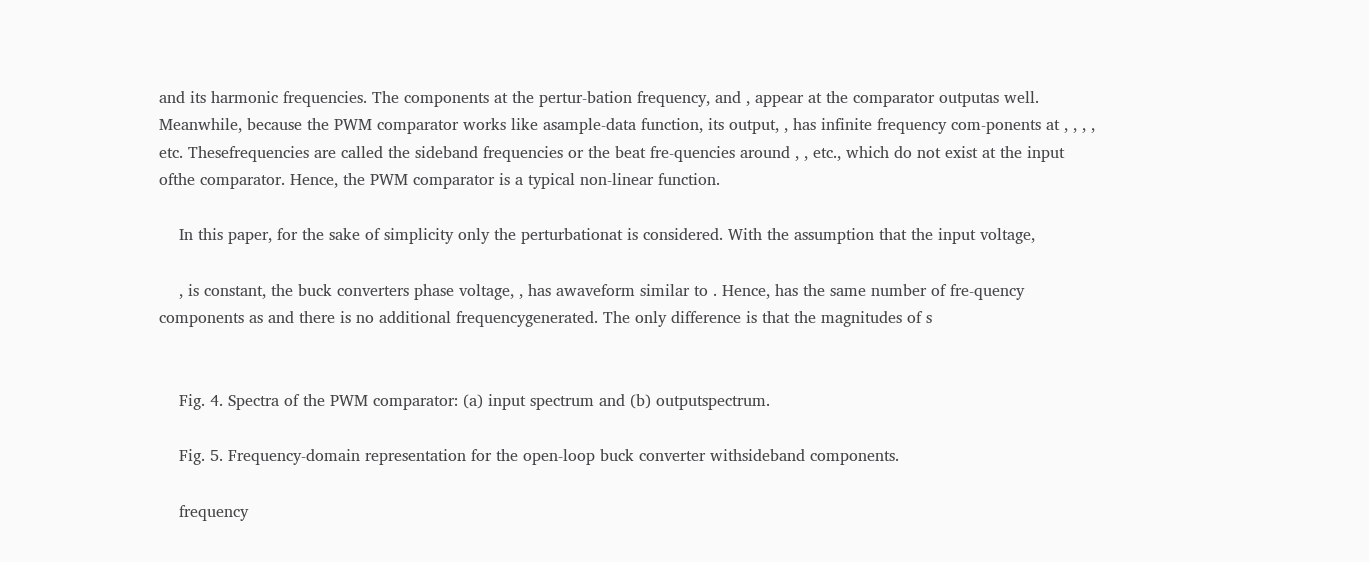and its harmonic frequencies. The components at the pertur-bation frequency, and , appear at the comparator outputas well. Meanwhile, because the PWM comparator works like asample-data function, its output, , has infinite frequency com-ponents at , , , , etc. Thesefrequencies are called the sideband frequencies or the beat fre-quencies around , , etc., which do not exist at the input ofthe comparator. Hence, the PWM comparator is a typical non-linear function.

    In this paper, for the sake of simplicity only the perturbationat is considered. With the assumption that the input voltage,

    , is constant, the buck converters phase voltage, , has awaveform similar to . Hence, has the same number of fre-quency components as and there is no additional frequencygenerated. The only difference is that the magnitudes of s


    Fig. 4. Spectra of the PWM comparator: (a) input spectrum and (b) outputspectrum.

    Fig. 5. Frequency-domain representation for the open-loop buck converter withsideband components.

    frequency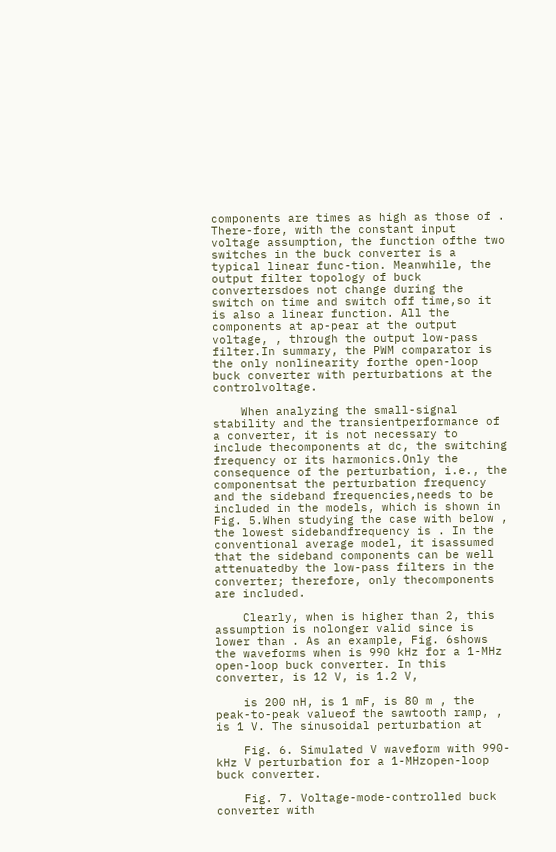components are times as high as those of . There-fore, with the constant input voltage assumption, the function ofthe two switches in the buck converter is a typical linear func-tion. Meanwhile, the output filter topology of buck convertersdoes not change during the switch on time and switch off time,so it is also a linear function. All the components at ap-pear at the output voltage, , through the output low-pass filter.In summary, the PWM comparator is the only nonlinearity forthe open-loop buck converter with perturbations at the controlvoltage.

    When analyzing the small-signal stability and the transientperformance of a converter, it is not necessary to include thecomponents at dc, the switching frequency or its harmonics.Only the consequence of the perturbation, i.e., the componentsat the perturbation frequency and the sideband frequencies,needs to be included in the models, which is shown in Fig. 5.When studying the case with below , the lowest sidebandfrequency is . In the conventional average model, it isassumed that the sideband components can be well attenuatedby the low-pass filters in the converter; therefore, only thecomponents are included.

    Clearly, when is higher than 2, this assumption is nolonger valid since is lower than . As an example, Fig. 6shows the waveforms when is 990 kHz for a 1-MHz open-loop buck converter. In this converter, is 12 V, is 1.2 V,

    is 200 nH, is 1 mF, is 80 m , the peak-to-peak valueof the sawtooth ramp, , is 1 V. The sinusoidal perturbation at

    Fig. 6. Simulated V waveform with 990-kHz V perturbation for a 1-MHzopen-loop buck converter.

    Fig. 7. Voltage-mode-controlled buck converter with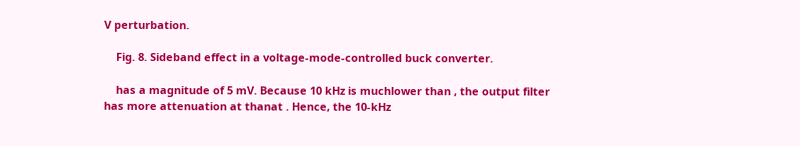V perturbation.

    Fig. 8. Sideband effect in a voltage-mode-controlled buck converter.

    has a magnitude of 5 mV. Because 10 kHz is muchlower than , the output filter has more attenuation at thanat . Hence, the 10-kHz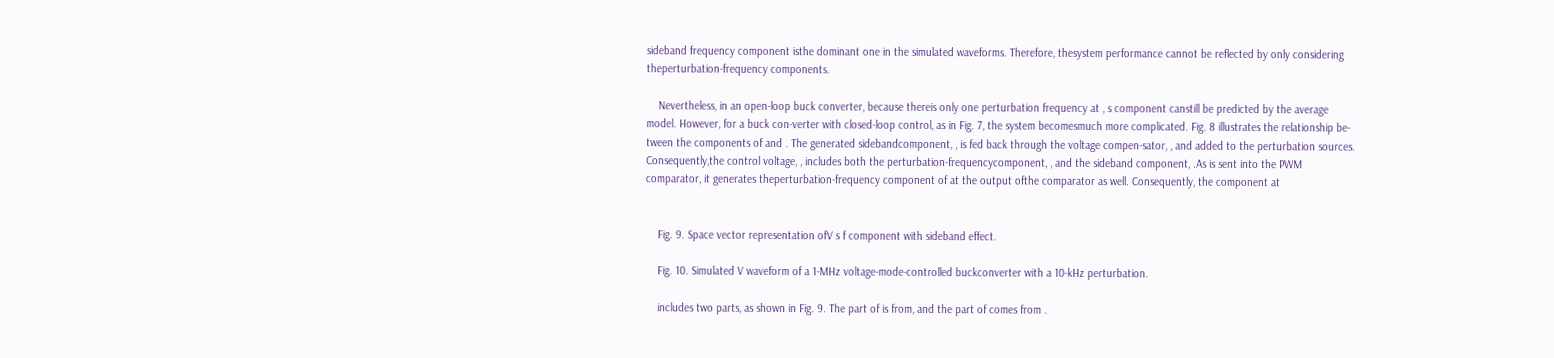sideband frequency component isthe dominant one in the simulated waveforms. Therefore, thesystem performance cannot be reflected by only considering theperturbation-frequency components.

    Nevertheless, in an open-loop buck converter, because thereis only one perturbation frequency at , s component canstill be predicted by the average model. However, for a buck con-verter with closed-loop control, as in Fig. 7, the system becomesmuch more complicated. Fig. 8 illustrates the relationship be-tween the components of and . The generated sidebandcomponent, , is fed back through the voltage compen-sator, , and added to the perturbation sources. Consequently,the control voltage, , includes both the perturbation-frequencycomponent, , and the sideband component, .As is sent into the PWM comparator, it generates theperturbation-frequency component of at the output ofthe comparator as well. Consequently, the component at


    Fig. 9. Space vector representation ofV s f component with sideband effect.

    Fig. 10. Simulated V waveform of a 1-MHz voltage-mode-controlled buckconverter with a 10-kHz perturbation.

    includes two parts, as shown in Fig. 9. The part of is from, and the part of comes from .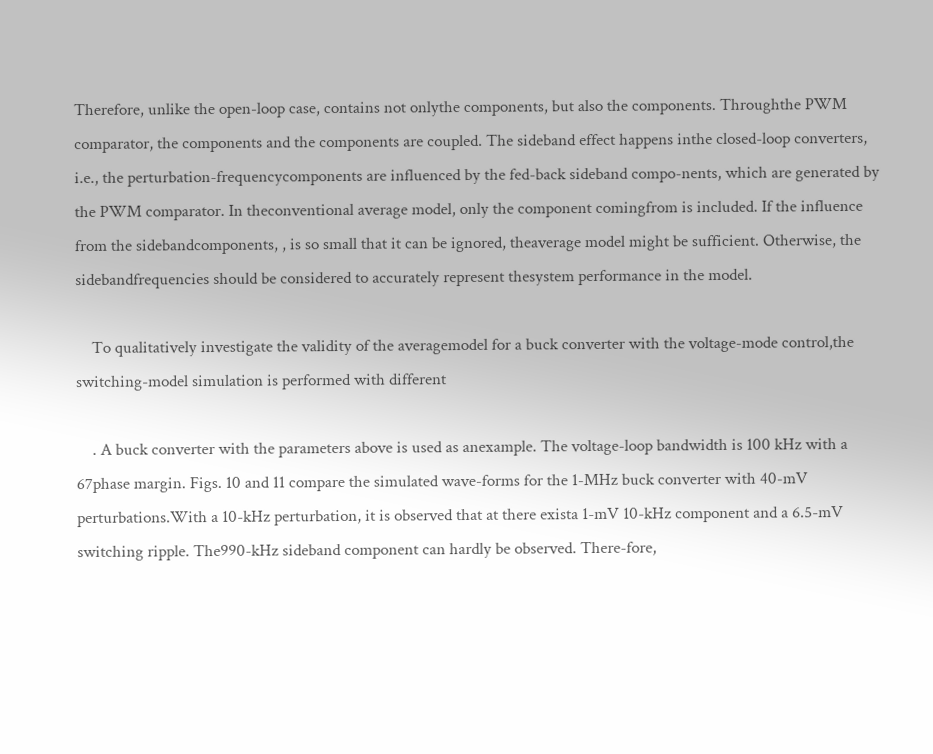Therefore, unlike the open-loop case, contains not onlythe components, but also the components. Throughthe PWM comparator, the components and the components are coupled. The sideband effect happens inthe closed-loop converters, i.e., the perturbation-frequencycomponents are influenced by the fed-back sideband compo-nents, which are generated by the PWM comparator. In theconventional average model, only the component comingfrom is included. If the influence from the sidebandcomponents, , is so small that it can be ignored, theaverage model might be sufficient. Otherwise, the sidebandfrequencies should be considered to accurately represent thesystem performance in the model.

    To qualitatively investigate the validity of the averagemodel for a buck converter with the voltage-mode control,the switching-model simulation is performed with different

    . A buck converter with the parameters above is used as anexample. The voltage-loop bandwidth is 100 kHz with a 67phase margin. Figs. 10 and 11 compare the simulated wave-forms for the 1-MHz buck converter with 40-mV perturbations.With a 10-kHz perturbation, it is observed that at there exista 1-mV 10-kHz component and a 6.5-mV switching ripple. The990-kHz sideband component can hardly be observed. There-fore,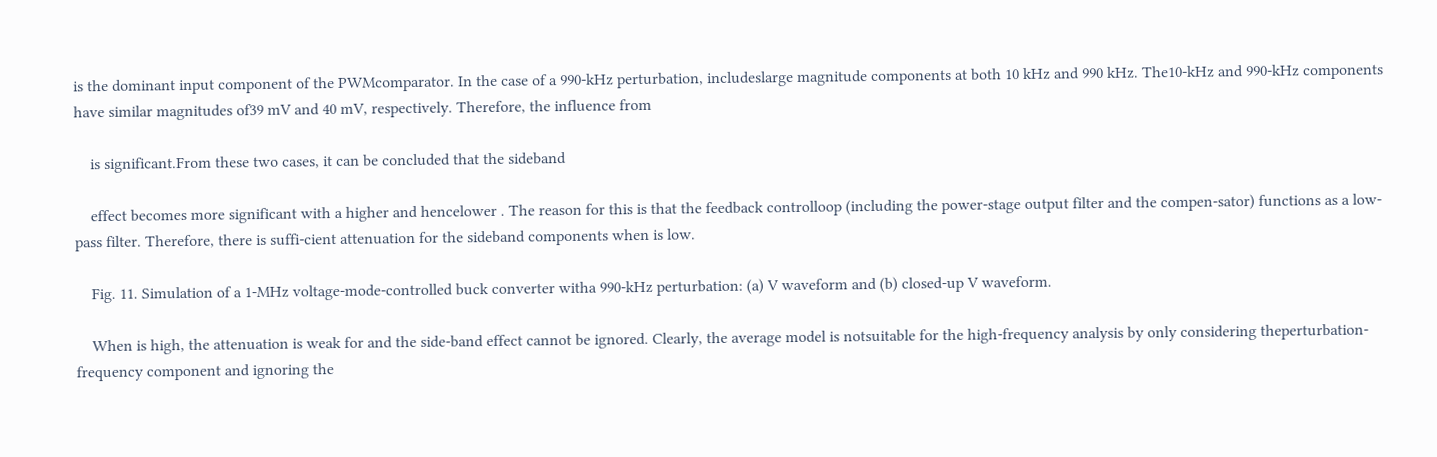is the dominant input component of the PWMcomparator. In the case of a 990-kHz perturbation, includeslarge magnitude components at both 10 kHz and 990 kHz. The10-kHz and 990-kHz components have similar magnitudes of39 mV and 40 mV, respectively. Therefore, the influence from

    is significant.From these two cases, it can be concluded that the sideband

    effect becomes more significant with a higher and hencelower . The reason for this is that the feedback controlloop (including the power-stage output filter and the compen-sator) functions as a low-pass filter. Therefore, there is suffi-cient attenuation for the sideband components when is low.

    Fig. 11. Simulation of a 1-MHz voltage-mode-controlled buck converter witha 990-kHz perturbation: (a) V waveform and (b) closed-up V waveform.

    When is high, the attenuation is weak for and the side-band effect cannot be ignored. Clearly, the average model is notsuitable for the high-frequency analysis by only considering theperturbation-frequency component and ignoring the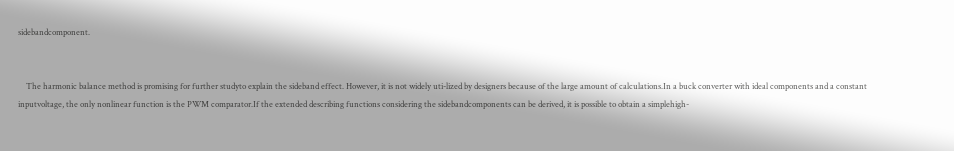sidebandcomponent.


    The harmonic balance method is promising for further studyto explain the sideband effect. However, it is not widely uti-lized by designers because of the large amount of calculations.In a buck converter with ideal components and a constant inputvoltage, the only nonlinear function is the PWM comparator.If the extended describing functions considering the sidebandcomponents can be derived, it is possible to obtain a simplehigh-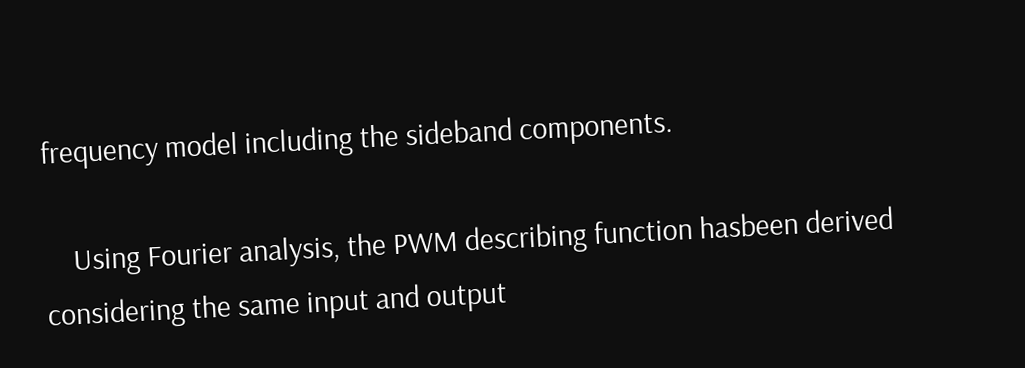frequency model including the sideband components.

    Using Fourier analysis, the PWM describing function hasbeen derived considering the same input and output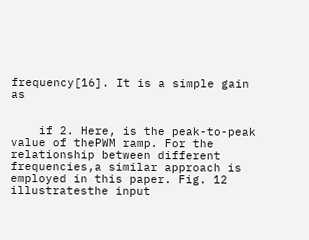frequency[16]. It is a simple gain as


    if 2. Here, is the peak-to-peak value of thePWM ramp. For the relationship between different frequencies,a similar approach is employed in this paper. Fig. 12 illustratesthe input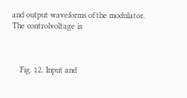and output waveforms of the modulator. The controlvoltage is



    Fig. 12. Input and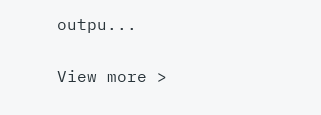outpu...


View more >